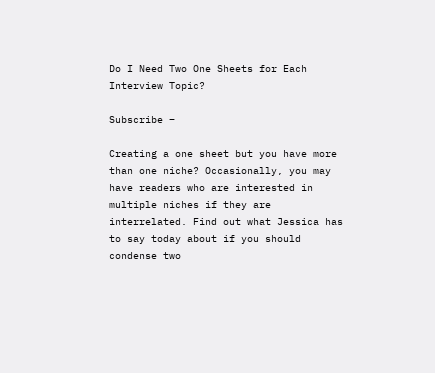Do I Need Two One Sheets for Each Interview Topic?

Subscribe –

Creating a one sheet but you have more than one niche? Occasionally, you may have readers who are interested in multiple niches if they are interrelated. Find out what Jessica has to say today about if you should condense two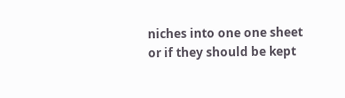niches into one one sheet or if they should be kept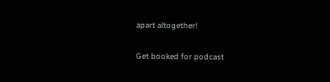apart altogether!

Get booked for podcast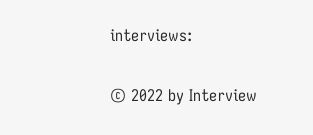interviews:

© 2022 by Interview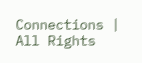Connections | All Rights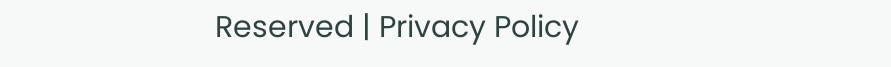Reserved | Privacy Policy